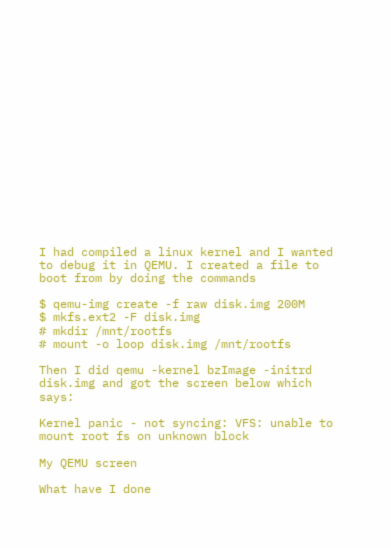I had compiled a linux kernel and I wanted to debug it in QEMU. I created a file to boot from by doing the commands

$ qemu-img create -f raw disk.img 200M
$ mkfs.ext2 -F disk.img
# mkdir /mnt/rootfs
# mount -o loop disk.img /mnt/rootfs

Then I did qemu -kernel bzImage -initrd disk.img and got the screen below which says:

Kernel panic - not syncing: VFS: unable to mount root fs on unknown block

My QEMU screen

What have I done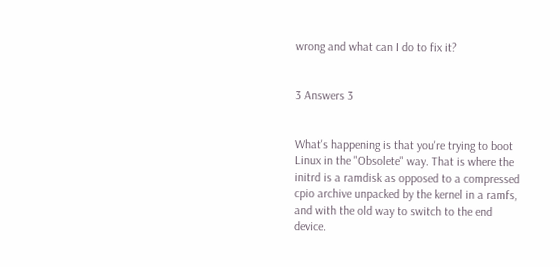wrong and what can I do to fix it?


3 Answers 3


What's happening is that you're trying to boot Linux in the "Obsolete" way. That is where the initrd is a ramdisk as opposed to a compressed cpio archive unpacked by the kernel in a ramfs, and with the old way to switch to the end device.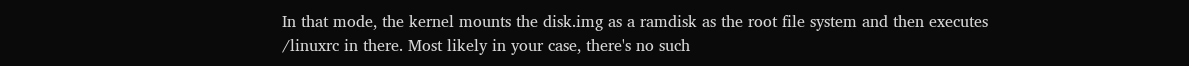In that mode, the kernel mounts the disk.img as a ramdisk as the root file system and then executes /linuxrc in there. Most likely in your case, there's no such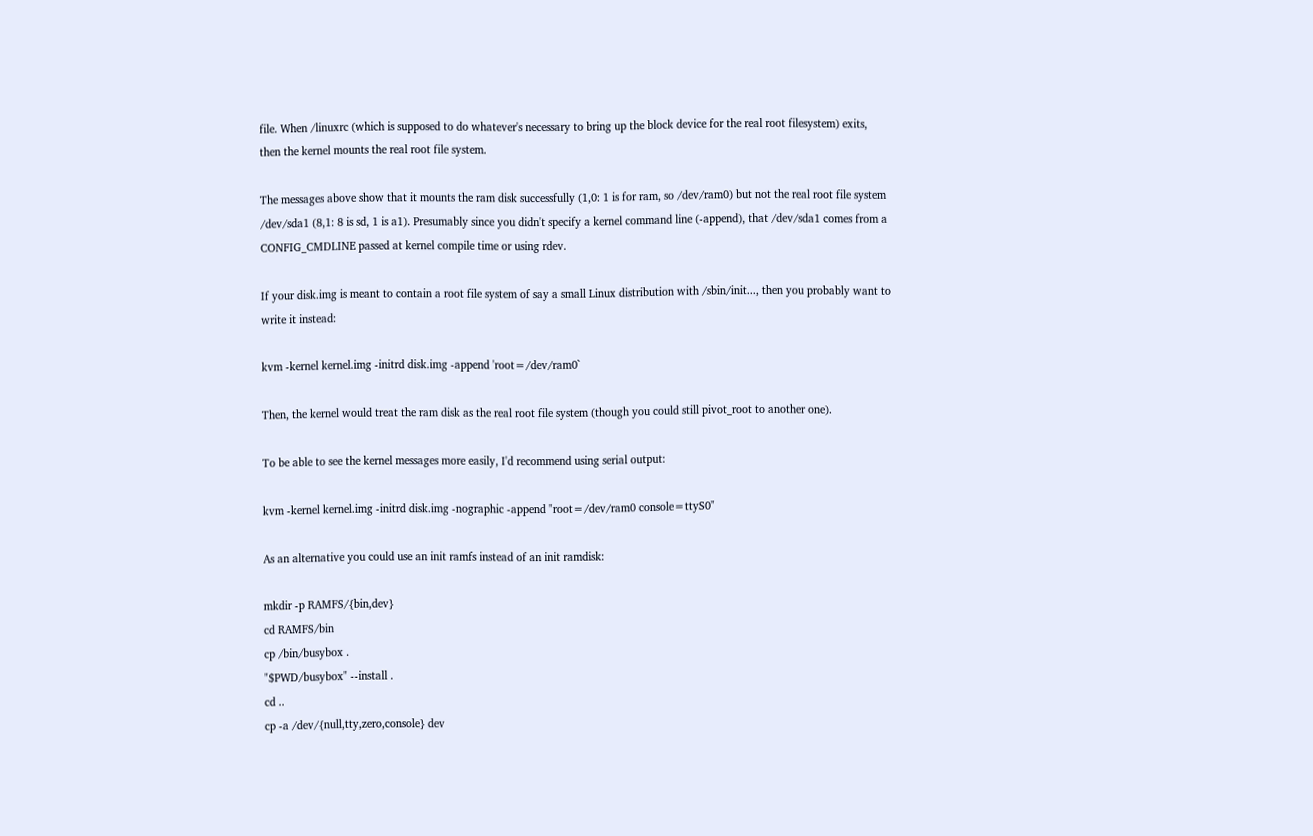file. When /linuxrc (which is supposed to do whatever's necessary to bring up the block device for the real root filesystem) exits, then the kernel mounts the real root file system.

The messages above show that it mounts the ram disk successfully (1,0: 1 is for ram, so /dev/ram0) but not the real root file system /dev/sda1 (8,1: 8 is sd, 1 is a1). Presumably since you didn't specify a kernel command line (-append), that /dev/sda1 comes from a CONFIG_CMDLINE passed at kernel compile time or using rdev.

If your disk.img is meant to contain a root file system of say a small Linux distribution with /sbin/init..., then you probably want to write it instead:

kvm -kernel kernel.img -initrd disk.img -append 'root=/dev/ram0`

Then, the kernel would treat the ram disk as the real root file system (though you could still pivot_root to another one).

To be able to see the kernel messages more easily, I'd recommend using serial output:

kvm -kernel kernel.img -initrd disk.img -nographic -append "root=/dev/ram0 console=ttyS0"

As an alternative you could use an init ramfs instead of an init ramdisk:

mkdir -p RAMFS/{bin,dev}
cd RAMFS/bin
cp /bin/busybox .
"$PWD/busybox" --install .
cd ..
cp -a /dev/{null,tty,zero,console} dev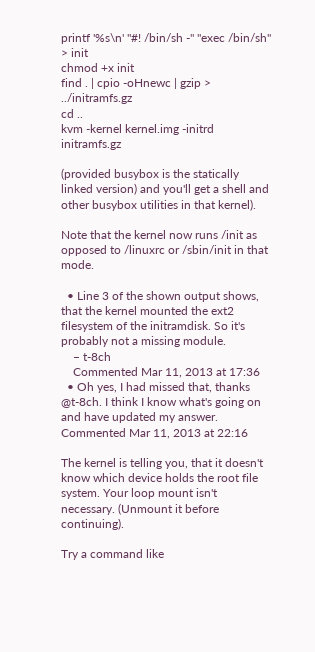printf '%s\n' "#! /bin/sh -" "exec /bin/sh" > init
chmod +x init
find . | cpio -oHnewc | gzip > ../initramfs.gz
cd ..
kvm -kernel kernel.img -initrd initramfs.gz

(provided busybox is the statically linked version) and you'll get a shell and other busybox utilities in that kernel).

Note that the kernel now runs /init as opposed to /linuxrc or /sbin/init in that mode.

  • Line 3 of the shown output shows, that the kernel mounted the ext2 filesystem of the initramdisk. So it's probably not a missing module.
    – t-8ch
    Commented Mar 11, 2013 at 17:36
  • Oh yes, I had missed that, thanks @t-8ch. I think I know what's going on and have updated my answer. Commented Mar 11, 2013 at 22:16

The kernel is telling you, that it doesn't know which device holds the root file system. Your loop mount isn't necessary. (Unmount it before continuing).

Try a command like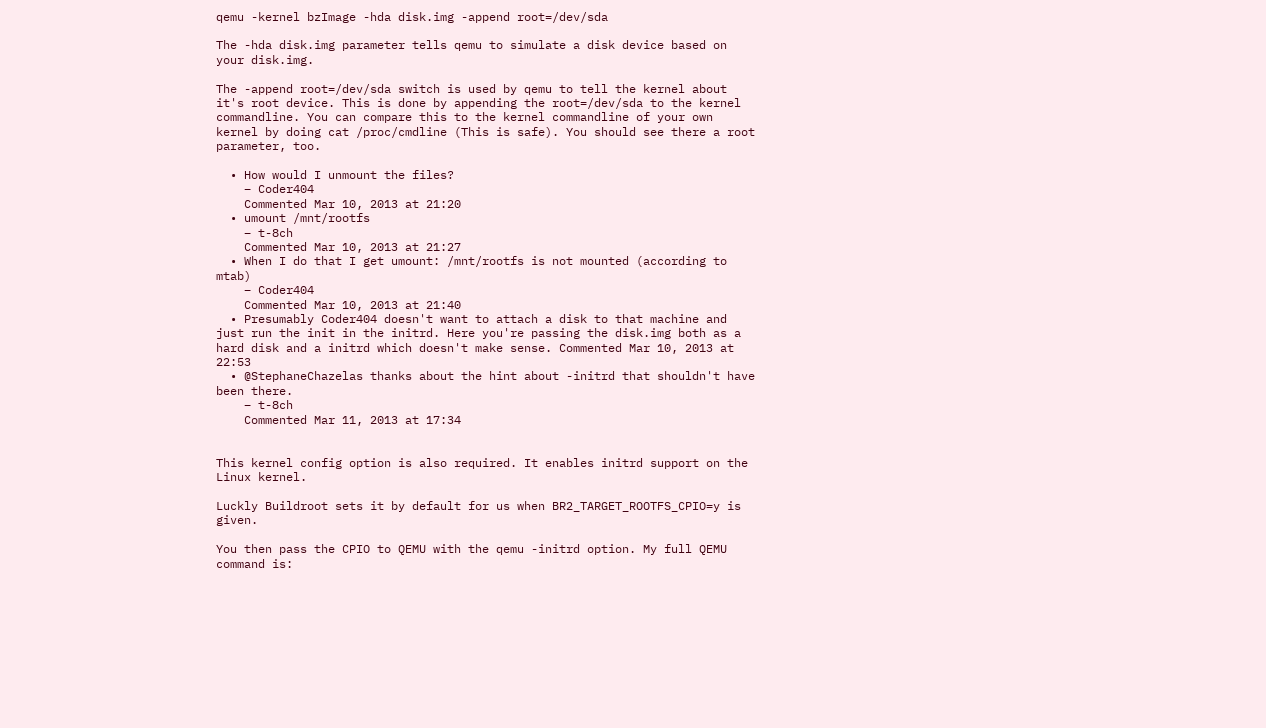qemu -kernel bzImage -hda disk.img -append root=/dev/sda

The -hda disk.img parameter tells qemu to simulate a disk device based on your disk.img.

The -append root=/dev/sda switch is used by qemu to tell the kernel about it's root device. This is done by appending the root=/dev/sda to the kernel commandline. You can compare this to the kernel commandline of your own kernel by doing cat /proc/cmdline (This is safe). You should see there a root parameter, too.

  • How would I unmount the files?
    – Coder404
    Commented Mar 10, 2013 at 21:20
  • umount /mnt/rootfs
    – t-8ch
    Commented Mar 10, 2013 at 21:27
  • When I do that I get umount: /mnt/rootfs is not mounted (according to mtab)
    – Coder404
    Commented Mar 10, 2013 at 21:40
  • Presumably Coder404 doesn't want to attach a disk to that machine and just run the init in the initrd. Here you're passing the disk.img both as a hard disk and a initrd which doesn't make sense. Commented Mar 10, 2013 at 22:53
  • @StephaneChazelas thanks about the hint about -initrd that shouldn't have been there.
    – t-8ch
    Commented Mar 11, 2013 at 17:34


This kernel config option is also required. It enables initrd support on the Linux kernel.

Luckly Buildroot sets it by default for us when BR2_TARGET_ROOTFS_CPIO=y is given.

You then pass the CPIO to QEMU with the qemu -initrd option. My full QEMU command is: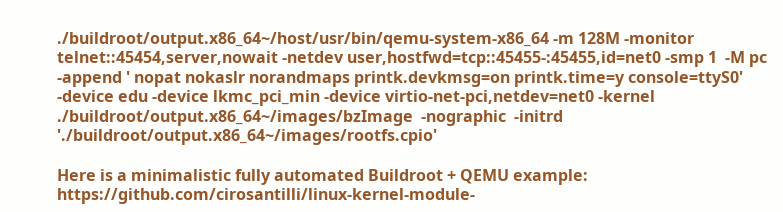./buildroot/output.x86_64~/host/usr/bin/qemu-system-x86_64 -m 128M -monitor telnet::45454,server,nowait -netdev user,hostfwd=tcp::45455-:45455,id=net0 -smp 1  -M pc -append ' nopat nokaslr norandmaps printk.devkmsg=on printk.time=y console=ttyS0' -device edu -device lkmc_pci_min -device virtio-net-pci,netdev=net0 -kernel ./buildroot/output.x86_64~/images/bzImage  -nographic  -initrd './buildroot/output.x86_64~/images/rootfs.cpio'

Here is a minimalistic fully automated Buildroot + QEMU example: https://github.com/cirosantilli/linux-kernel-module-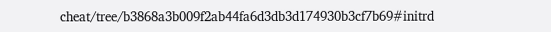cheat/tree/b3868a3b009f2ab44fa6d3db3d174930b3cf7b69#initrd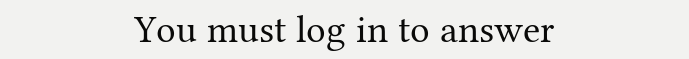You must log in to answer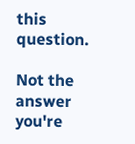this question.

Not the answer you're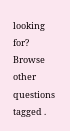looking for? Browse other questions tagged .